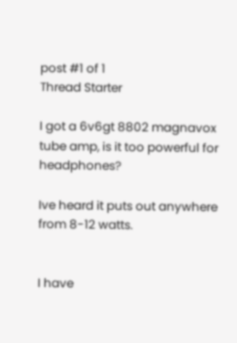post #1 of 1
Thread Starter

I got a 6v6gt 8802 magnavox tube amp, is it too powerful for headphones?

Ive heard it puts out anywhere from 8-12 watts.


I have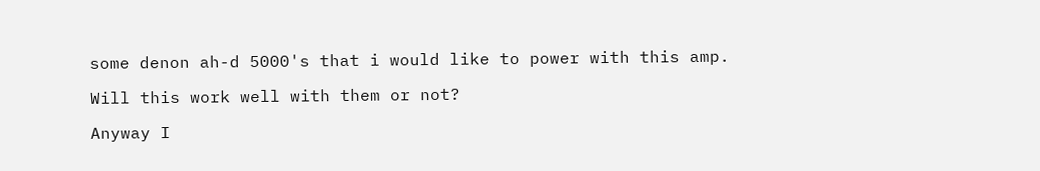some denon ah-d 5000's that i would like to power with this amp.

Will this work well with them or not?

Anyway I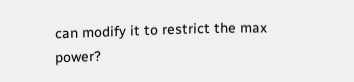can modify it to restrict the max power?